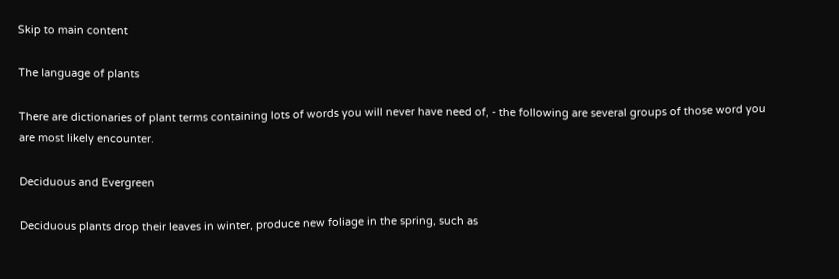Skip to main content

The language of plants

There are dictionaries of plant terms containing lots of words you will never have need of, - the following are several groups of those word you are most likely encounter.

Deciduous and Evergreen

Deciduous plants drop their leaves in winter, produce new foliage in the spring, such as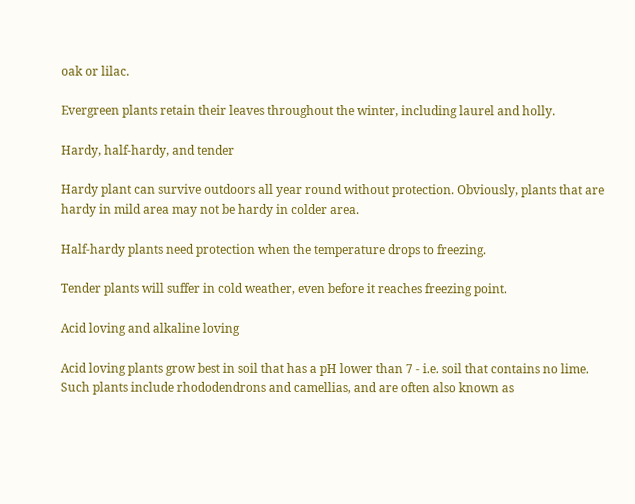oak or lilac.

Evergreen plants retain their leaves throughout the winter, including laurel and holly.

Hardy, half-hardy, and tender

Hardy plant can survive outdoors all year round without protection. Obviously, plants that are hardy in mild area may not be hardy in colder area.

Half-hardy plants need protection when the temperature drops to freezing.

Tender plants will suffer in cold weather, even before it reaches freezing point.

Acid loving and alkaline loving

Acid loving plants grow best in soil that has a pH lower than 7 - i.e. soil that contains no lime. Such plants include rhododendrons and camellias, and are often also known as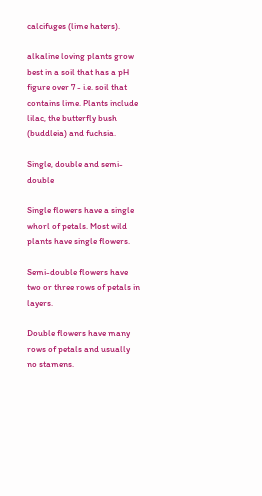calcifuges (lime haters).

alkaline loving plants grow best in a soil that has a pH figure over 7 - i.e. soil that contains lime. Plants include lilac, the butterfly bush (buddleia) and fuchsia.

Single, double and semi-double

Single flowers have a single whorl of petals. Most wild plants have single flowers.

Semi-double flowers have two or three rows of petals in layers.

Double flowers have many rows of petals and usually no stamens.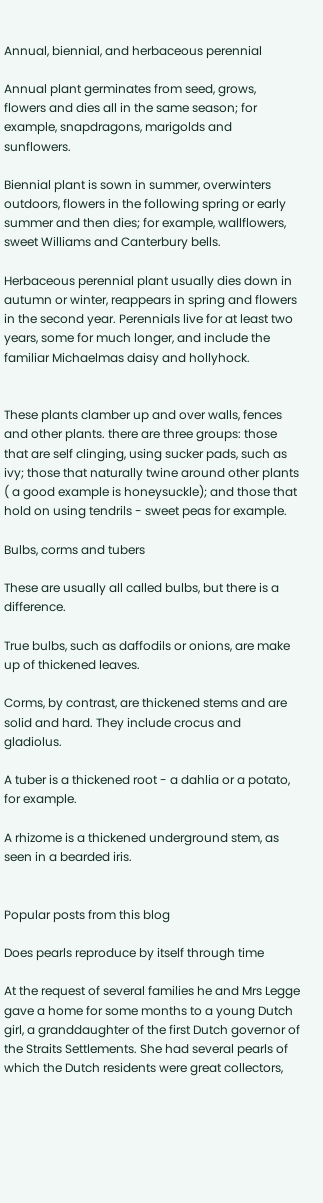Annual, biennial, and herbaceous perennial

Annual plant germinates from seed, grows, flowers and dies all in the same season; for example, snapdragons, marigolds and sunflowers.

Biennial plant is sown in summer, overwinters outdoors, flowers in the following spring or early summer and then dies; for example, wallflowers, sweet Williams and Canterbury bells.

Herbaceous perennial plant usually dies down in autumn or winter, reappears in spring and flowers in the second year. Perennials live for at least two years, some for much longer, and include the familiar Michaelmas daisy and hollyhock.


These plants clamber up and over walls, fences and other plants. there are three groups: those that are self clinging, using sucker pads, such as ivy; those that naturally twine around other plants ( a good example is honeysuckle); and those that hold on using tendrils - sweet peas for example.

Bulbs, corms and tubers

These are usually all called bulbs, but there is a difference.

True bulbs, such as daffodils or onions, are make up of thickened leaves.

Corms, by contrast, are thickened stems and are solid and hard. They include crocus and gladiolus.

A tuber is a thickened root - a dahlia or a potato, for example.

A rhizome is a thickened underground stem, as seen in a bearded iris.


Popular posts from this blog

Does pearls reproduce by itself through time

At the request of several families he and Mrs Legge gave a home for some months to a young Dutch girl, a granddaughter of the first Dutch governor of the Straits Settlements. She had several pearls of which the Dutch residents were great collectors,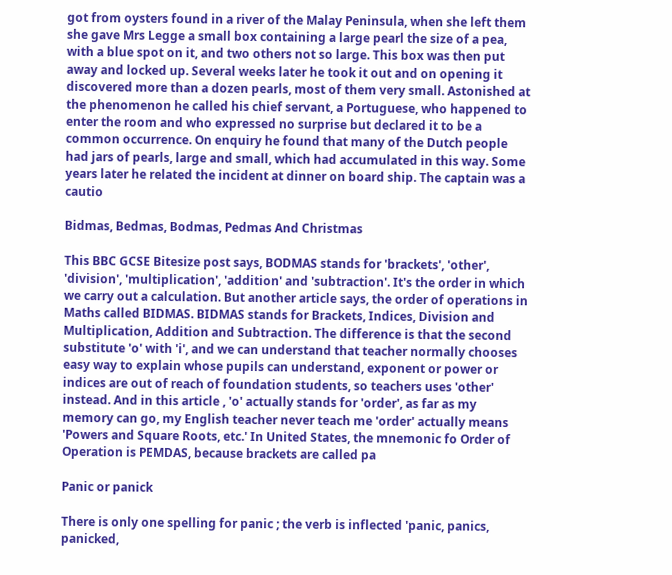got from oysters found in a river of the Malay Peninsula, when she left them she gave Mrs Legge a small box containing a large pearl the size of a pea, with a blue spot on it, and two others not so large. This box was then put away and locked up. Several weeks later he took it out and on opening it discovered more than a dozen pearls, most of them very small. Astonished at the phenomenon he called his chief servant, a Portuguese, who happened to enter the room and who expressed no surprise but declared it to be a common occurrence. On enquiry he found that many of the Dutch people had jars of pearls, large and small, which had accumulated in this way. Some years later he related the incident at dinner on board ship. The captain was a cautio

Bidmas, Bedmas, Bodmas, Pedmas And Christmas

This BBC GCSE Bitesize post says, BODMAS stands for 'brackets', 'other', 'division', 'multiplication', 'addition' and 'subtraction'. It's the order in which we carry out a calculation. But another article says, the order of operations in Maths called BIDMAS. BIDMAS stands for Brackets, Indices, Division and Multiplication, Addition and Subtraction. The difference is that the second substitute 'o' with 'i', and we can understand that teacher normally chooses easy way to explain whose pupils can understand, exponent or power or indices are out of reach of foundation students, so teachers uses 'other' instead. And in this article , 'o' actually stands for 'order', as far as my memory can go, my English teacher never teach me 'order' actually means 'Powers and Square Roots, etc.' In United States, the mnemonic fo Order of Operation is PEMDAS, because brackets are called pa

Panic or panick

There is only one spelling for panic ; the verb is inflected 'panic, panics, panicked,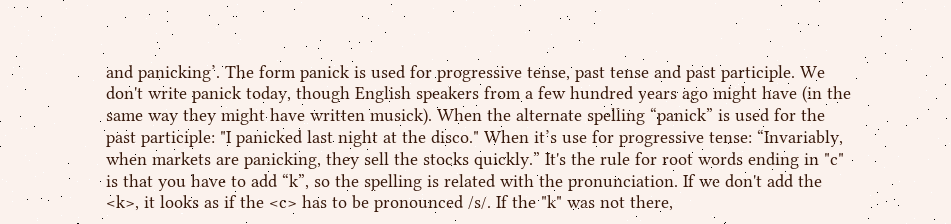and panicking’. The form panick is used for progressive tense, past tense and past participle. We don't write panick today, though English speakers from a few hundred years ago might have (in the same way they might have written musick). When the alternate spelling “panick” is used for the past participle: "I panicked last night at the disco." When it’s use for progressive tense: “Invariably, when markets are panicking, they sell the stocks quickly.” It's the rule for root words ending in "c" is that you have to add “k”, so the spelling is related with the pronunciation. If we don't add the <k>, it looks as if the <c> has to be pronounced /s/. If the "k" was not there,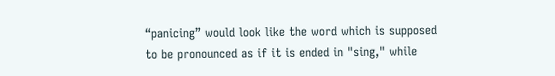“panicing” would look like the word which is supposed to be pronounced as if it is ended in "sing," while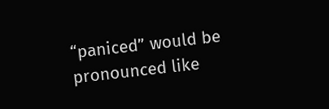“paniced” would be pronounced like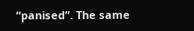“panised”. The same